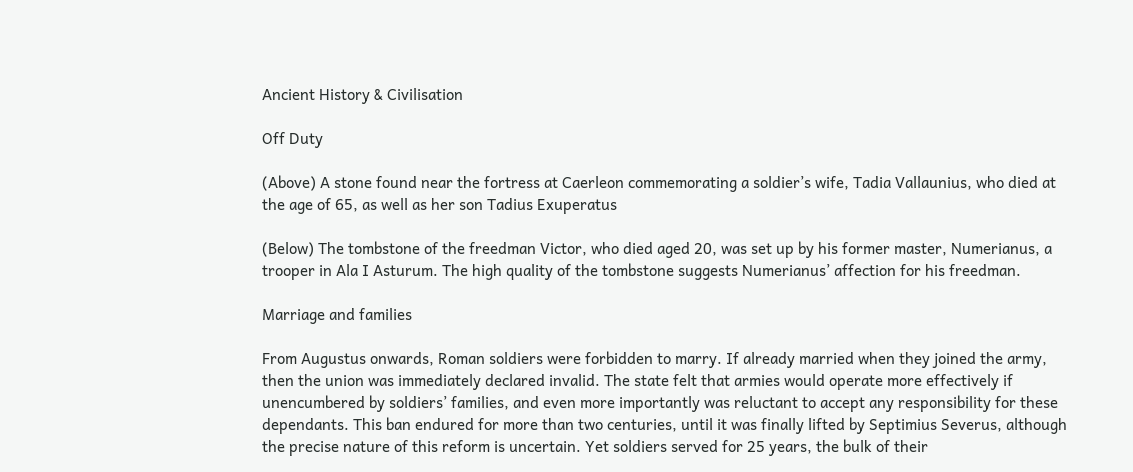Ancient History & Civilisation

Off Duty

(Above) A stone found near the fortress at Caerleon commemorating a soldier’s wife, Tadia Vallaunius, who died at the age of 65, as well as her son Tadius Exuperatus

(Below) The tombstone of the freedman Victor, who died aged 20, was set up by his former master, Numerianus, a trooper in Ala I Asturum. The high quality of the tombstone suggests Numerianus’ affection for his freedman.

Marriage and families

From Augustus onwards, Roman soldiers were forbidden to marry. If already married when they joined the army, then the union was immediately declared invalid. The state felt that armies would operate more effectively if unencumbered by soldiers’ families, and even more importantly was reluctant to accept any responsibility for these dependants. This ban endured for more than two centuries, until it was finally lifted by Septimius Severus, although the precise nature of this reform is uncertain. Yet soldiers served for 25 years, the bulk of their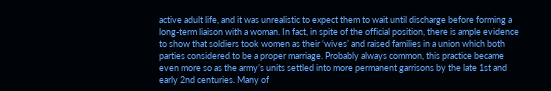active adult life, and it was unrealistic to expect them to wait until discharge before forming a long-term liaison with a woman. In fact, in spite of the official position, there is ample evidence to show that soldiers took women as their ‘wives’ and raised families in a union which both parties considered to be a proper marriage. Probably always common, this practice became even more so as the army’s units settled into more permanent garrisons by the late 1st and early 2nd centuries. Many of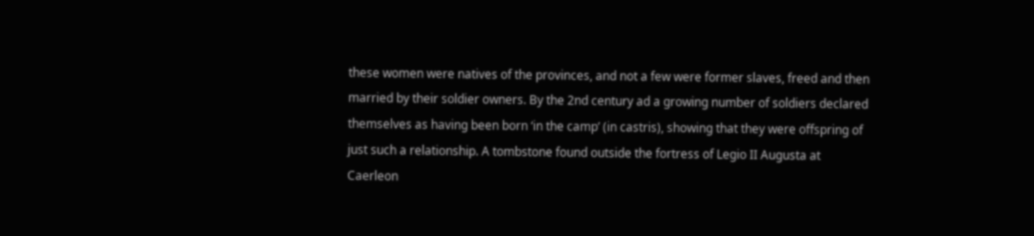these women were natives of the provinces, and not a few were former slaves, freed and then married by their soldier owners. By the 2nd century ad a growing number of soldiers declared themselves as having been born ‘in the camp’ (in castris), showing that they were offspring of just such a relationship. A tombstone found outside the fortress of Legio II Augusta at Caerleon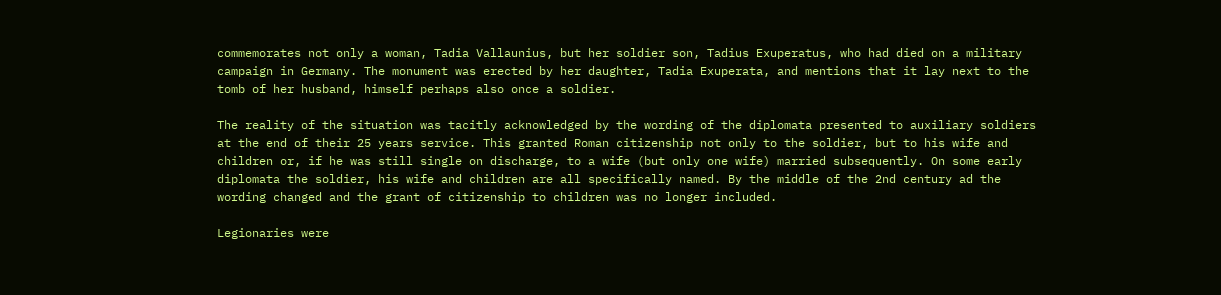commemorates not only a woman, Tadia Vallaunius, but her soldier son, Tadius Exuperatus, who had died on a military campaign in Germany. The monument was erected by her daughter, Tadia Exuperata, and mentions that it lay next to the tomb of her husband, himself perhaps also once a soldier.

The reality of the situation was tacitly acknowledged by the wording of the diplomata presented to auxiliary soldiers at the end of their 25 years service. This granted Roman citizenship not only to the soldier, but to his wife and children or, if he was still single on discharge, to a wife (but only one wife) married subsequently. On some early diplomata the soldier, his wife and children are all specifically named. By the middle of the 2nd century ad the wording changed and the grant of citizenship to children was no longer included.

Legionaries were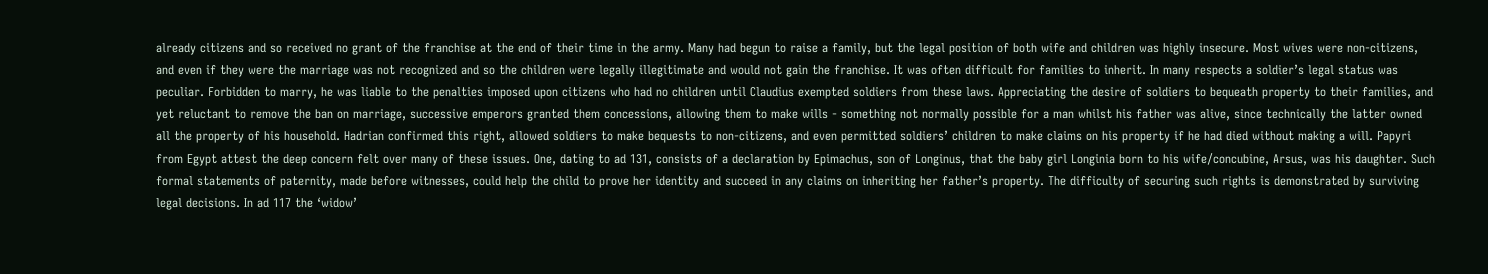already citizens and so received no grant of the franchise at the end of their time in the army. Many had begun to raise a family, but the legal position of both wife and children was highly insecure. Most wives were non-citizens, and even if they were the marriage was not recognized and so the children were legally illegitimate and would not gain the franchise. It was often difficult for families to inherit. In many respects a soldier’s legal status was peculiar. Forbidden to marry, he was liable to the penalties imposed upon citizens who had no children until Claudius exempted soldiers from these laws. Appreciating the desire of soldiers to bequeath property to their families, and yet reluctant to remove the ban on marriage, successive emperors granted them concessions, allowing them to make wills - something not normally possible for a man whilst his father was alive, since technically the latter owned all the property of his household. Hadrian confirmed this right, allowed soldiers to make bequests to non-citizens, and even permitted soldiers’ children to make claims on his property if he had died without making a will. Papyri from Egypt attest the deep concern felt over many of these issues. One, dating to ad 131, consists of a declaration by Epimachus, son of Longinus, that the baby girl Longinia born to his wife/concubine, Arsus, was his daughter. Such formal statements of paternity, made before witnesses, could help the child to prove her identity and succeed in any claims on inheriting her father’s property. The difficulty of securing such rights is demonstrated by surviving legal decisions. In ad 117 the ‘widow’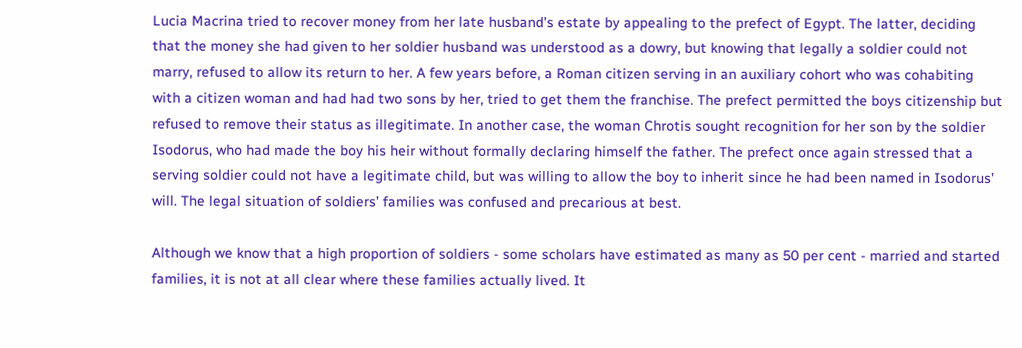Lucia Macrina tried to recover money from her late husband’s estate by appealing to the prefect of Egypt. The latter, deciding that the money she had given to her soldier husband was understood as a dowry, but knowing that legally a soldier could not marry, refused to allow its return to her. A few years before, a Roman citizen serving in an auxiliary cohort who was cohabiting with a citizen woman and had had two sons by her, tried to get them the franchise. The prefect permitted the boys citizenship but refused to remove their status as illegitimate. In another case, the woman Chrotis sought recognition for her son by the soldier Isodorus, who had made the boy his heir without formally declaring himself the father. The prefect once again stressed that a serving soldier could not have a legitimate child, but was willing to allow the boy to inherit since he had been named in Isodorus’ will. The legal situation of soldiers’ families was confused and precarious at best.

Although we know that a high proportion of soldiers - some scholars have estimated as many as 50 per cent - married and started families, it is not at all clear where these families actually lived. It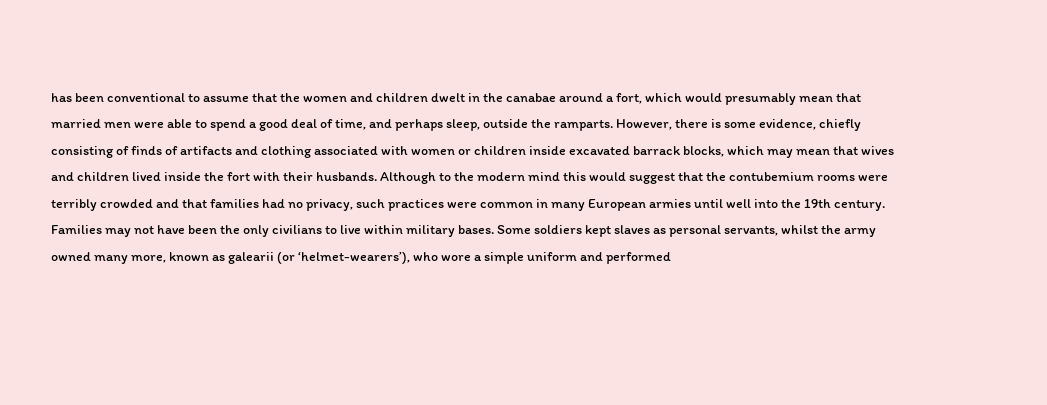has been conventional to assume that the women and children dwelt in the canabae around a fort, which would presumably mean that married men were able to spend a good deal of time, and perhaps sleep, outside the ramparts. However, there is some evidence, chiefly consisting of finds of artifacts and clothing associated with women or children inside excavated barrack blocks, which may mean that wives and children lived inside the fort with their husbands. Although to the modern mind this would suggest that the contubemium rooms were terribly crowded and that families had no privacy, such practices were common in many European armies until well into the 19th century. Families may not have been the only civilians to live within military bases. Some soldiers kept slaves as personal servants, whilst the army owned many more, known as galearii (or ‘helmet-wearers’), who wore a simple uniform and performed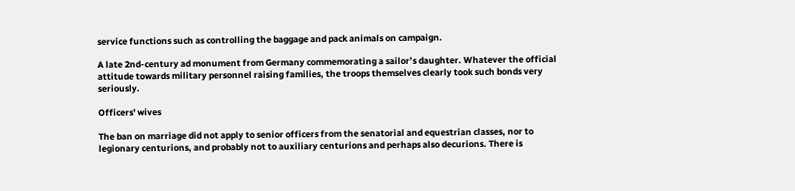service functions such as controlling the baggage and pack animals on campaign.

A late 2nd-century ad monument from Germany commemorating a sailor’s daughter. Whatever the official attitude towards military personnel raising families, the troops themselves clearly took such bonds very seriously.

Officers' wives

The ban on marriage did not apply to senior officers from the senatorial and equestrian classes, nor to legionary centurions, and probably not to auxiliary centurions and perhaps also decurions. There is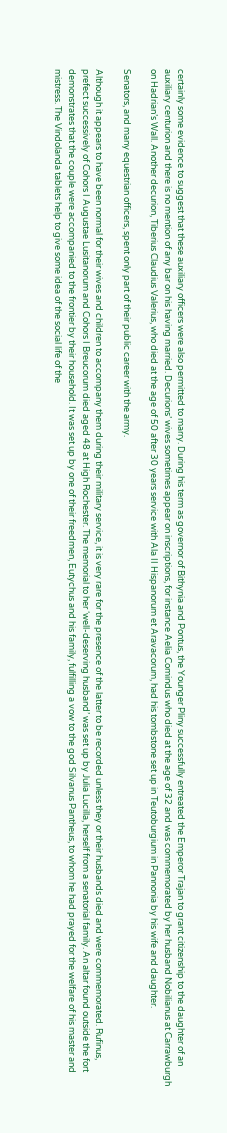certainly some evidence to suggest that these auxiliary officers were also permitted to marry. During his term as governor of Bithynia and Pontus, the Younger Pliny successfully entreated the Emperor Trajan to grant citizenship to the daughter of an auxiliary centurion and there is no mention of any bar on his having married. Decurions’ wives sometimes appear on inscriptions, for instance Aelia Comindus who died at the age of 32 and was commemorated by her husband Nobilianus at Carrawburgh on Hadrian’s Wall. Another decurion, Tiberius Claudius Valerius, who died at the age of 50 after 30 years service with Ala II Hispanorum et Aravacorum, had his tombstone set up in Teutoburgium in Pannonia by his wife and daughter.

Senators, and many equestrian officers, spent only part of their public career with the army.

Although it appears to have been normal for their wives and children to accompany them during their military service, it is very rare for the presence of the latter to be recorded unless they or their husbands died and were commemorated. Rufinus, prefect successively of Cohors I Augustae Lusitanorum and Cohors I Breucorum died aged 48 at High Rochester. The memorial to her ‘well-deserving husband’ was set up by Julia Lucilla, herself from a senatorial family. An altar found outside the fort demonstrates that the couple were accompanied to the frontier by their household. It was set up by one of their freedmen, Eutychus and his family, fulfilling a vow to the god Silvanus Pantheus, to whom he had prayed for the welfare of his master and mistress. The Vindolanda tablets help to give some idea of the social life of the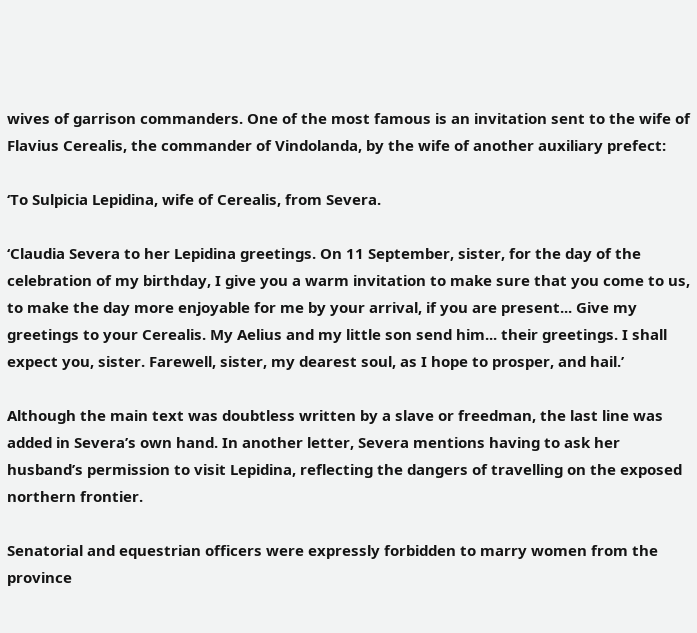wives of garrison commanders. One of the most famous is an invitation sent to the wife of Flavius Cerealis, the commander of Vindolanda, by the wife of another auxiliary prefect:

‘To Sulpicia Lepidina, wife of Cerealis, from Severa.

‘Claudia Severa to her Lepidina greetings. On 11 September, sister, for the day of the celebration of my birthday, I give you a warm invitation to make sure that you come to us, to make the day more enjoyable for me by your arrival, if you are present... Give my greetings to your Cerealis. My Aelius and my little son send him... their greetings. I shall expect you, sister. Farewell, sister, my dearest soul, as I hope to prosper, and hail.’

Although the main text was doubtless written by a slave or freedman, the last line was added in Severa’s own hand. In another letter, Severa mentions having to ask her husband’s permission to visit Lepidina, reflecting the dangers of travelling on the exposed northern frontier.

Senatorial and equestrian officers were expressly forbidden to marry women from the province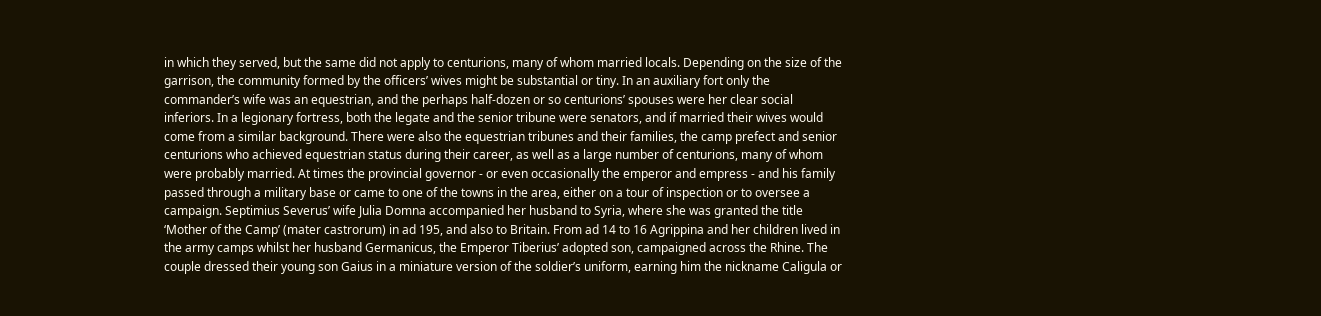in which they served, but the same did not apply to centurions, many of whom married locals. Depending on the size of the garrison, the community formed by the officers’ wives might be substantial or tiny. In an auxiliary fort only the commander’s wife was an equestrian, and the perhaps half-dozen or so centurions’ spouses were her clear social inferiors. In a legionary fortress, both the legate and the senior tribune were senators, and if married their wives would come from a similar background. There were also the equestrian tribunes and their families, the camp prefect and senior centurions who achieved equestrian status during their career, as well as a large number of centurions, many of whom were probably married. At times the provincial governor - or even occasionally the emperor and empress - and his family passed through a military base or came to one of the towns in the area, either on a tour of inspection or to oversee a campaign. Septimius Severus’ wife Julia Domna accompanied her husband to Syria, where she was granted the title ‘Mother of the Camp’ (mater castrorum) in ad 195, and also to Britain. From ad 14 to 16 Agrippina and her children lived in the army camps whilst her husband Germanicus, the Emperor Tiberius’ adopted son, campaigned across the Rhine. The couple dressed their young son Gaius in a miniature version of the soldier’s uniform, earning him the nickname Caligula or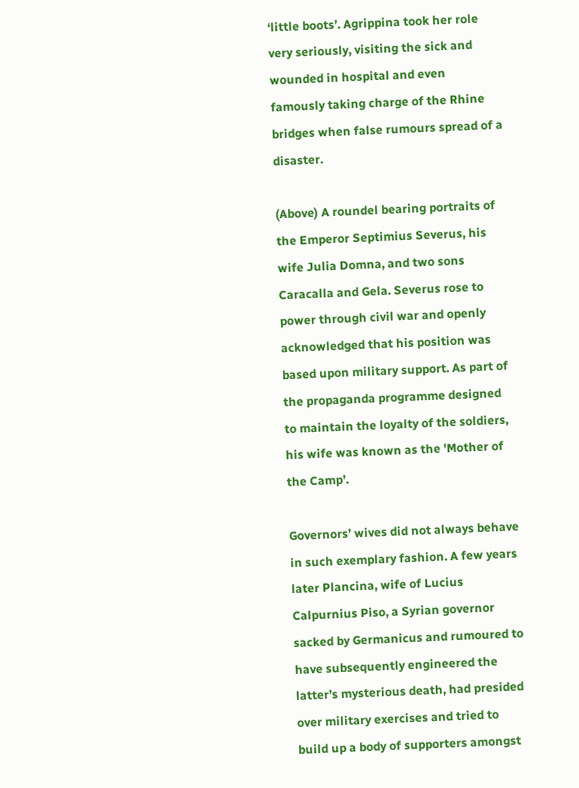‘little boots’. Agrippina took her role very seriously, visiting the sick and wounded in hospital and even famously taking charge of the Rhine bridges when false rumours spread of a disaster.

(Above) A roundel bearing portraits of the Emperor Septimius Severus, his wife Julia Domna, and two sons Caracalla and Gela. Severus rose to power through civil war and openly acknowledged that his position was based upon military support. As part of the propaganda programme designed to maintain the loyalty of the soldiers, his wife was known as the 'Mother of the Camp’.

Governors’ wives did not always behave in such exemplary fashion. A few years later Plancina, wife of Lucius Calpurnius Piso, a Syrian governor sacked by Germanicus and rumoured to have subsequently engineered the latter’s mysterious death, had presided over military exercises and tried to build up a body of supporters amongst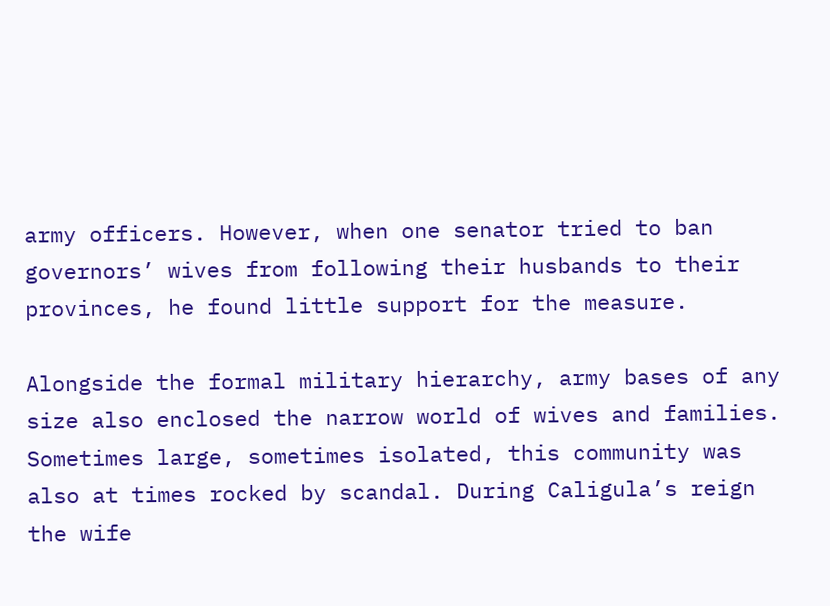army officers. However, when one senator tried to ban governors’ wives from following their husbands to their provinces, he found little support for the measure.

Alongside the formal military hierarchy, army bases of any size also enclosed the narrow world of wives and families. Sometimes large, sometimes isolated, this community was also at times rocked by scandal. During Caligula’s reign the wife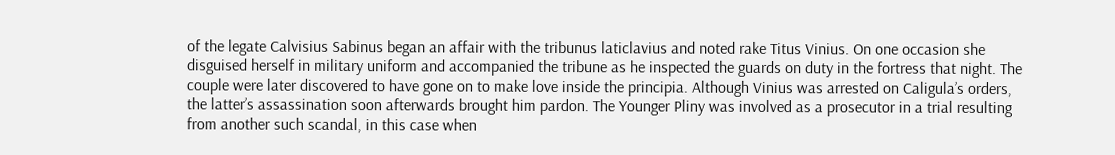of the legate Calvisius Sabinus began an affair with the tribunus laticlavius and noted rake Titus Vinius. On one occasion she disguised herself in military uniform and accompanied the tribune as he inspected the guards on duty in the fortress that night. The couple were later discovered to have gone on to make love inside the principia. Although Vinius was arrested on Caligula’s orders, the latter’s assassination soon afterwards brought him pardon. The Younger Pliny was involved as a prosecutor in a trial resulting from another such scandal, in this case when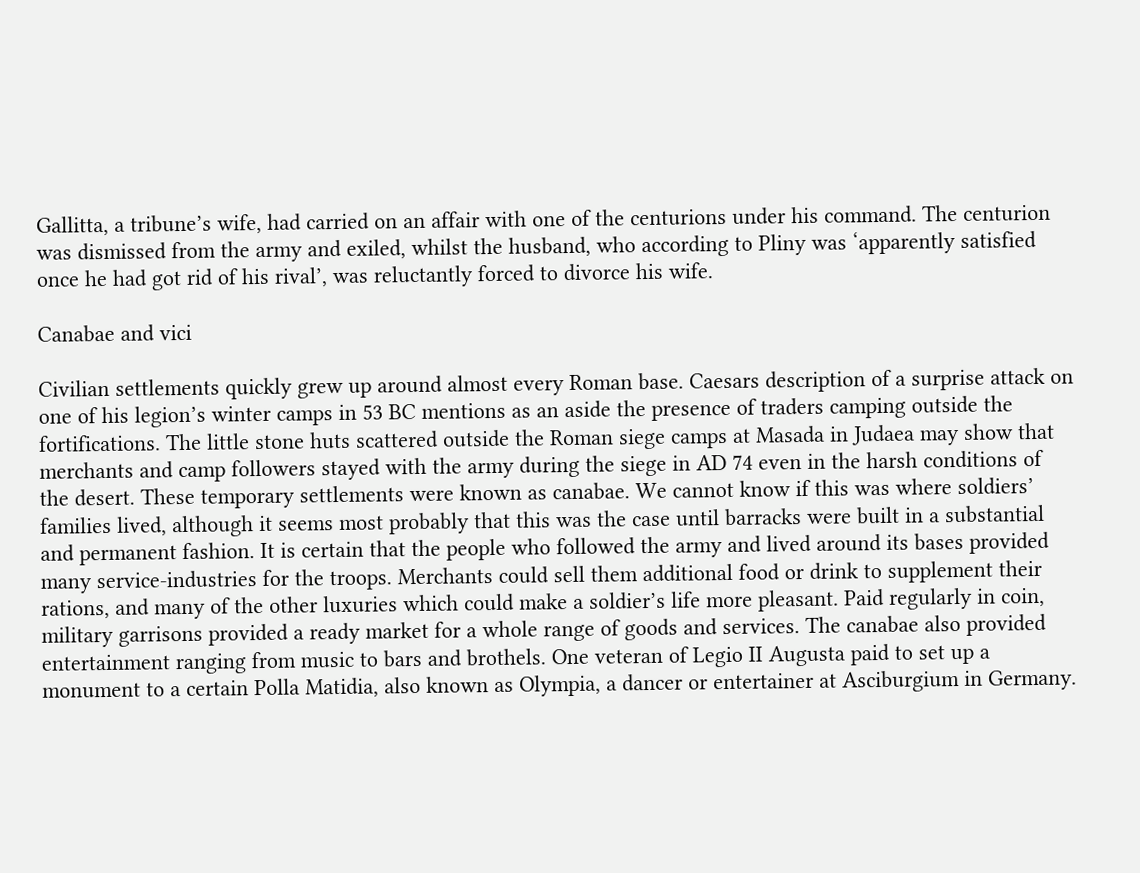Gallitta, a tribune’s wife, had carried on an affair with one of the centurions under his command. The centurion was dismissed from the army and exiled, whilst the husband, who according to Pliny was ‘apparently satisfied once he had got rid of his rival’, was reluctantly forced to divorce his wife.

Canabae and vici

Civilian settlements quickly grew up around almost every Roman base. Caesars description of a surprise attack on one of his legion’s winter camps in 53 BC mentions as an aside the presence of traders camping outside the fortifications. The little stone huts scattered outside the Roman siege camps at Masada in Judaea may show that merchants and camp followers stayed with the army during the siege in AD 74 even in the harsh conditions of the desert. These temporary settlements were known as canabae. We cannot know if this was where soldiers’ families lived, although it seems most probably that this was the case until barracks were built in a substantial and permanent fashion. It is certain that the people who followed the army and lived around its bases provided many service-industries for the troops. Merchants could sell them additional food or drink to supplement their rations, and many of the other luxuries which could make a soldier’s life more pleasant. Paid regularly in coin, military garrisons provided a ready market for a whole range of goods and services. The canabae also provided entertainment ranging from music to bars and brothels. One veteran of Legio II Augusta paid to set up a monument to a certain Polla Matidia, also known as Olympia, a dancer or entertainer at Asciburgium in Germany.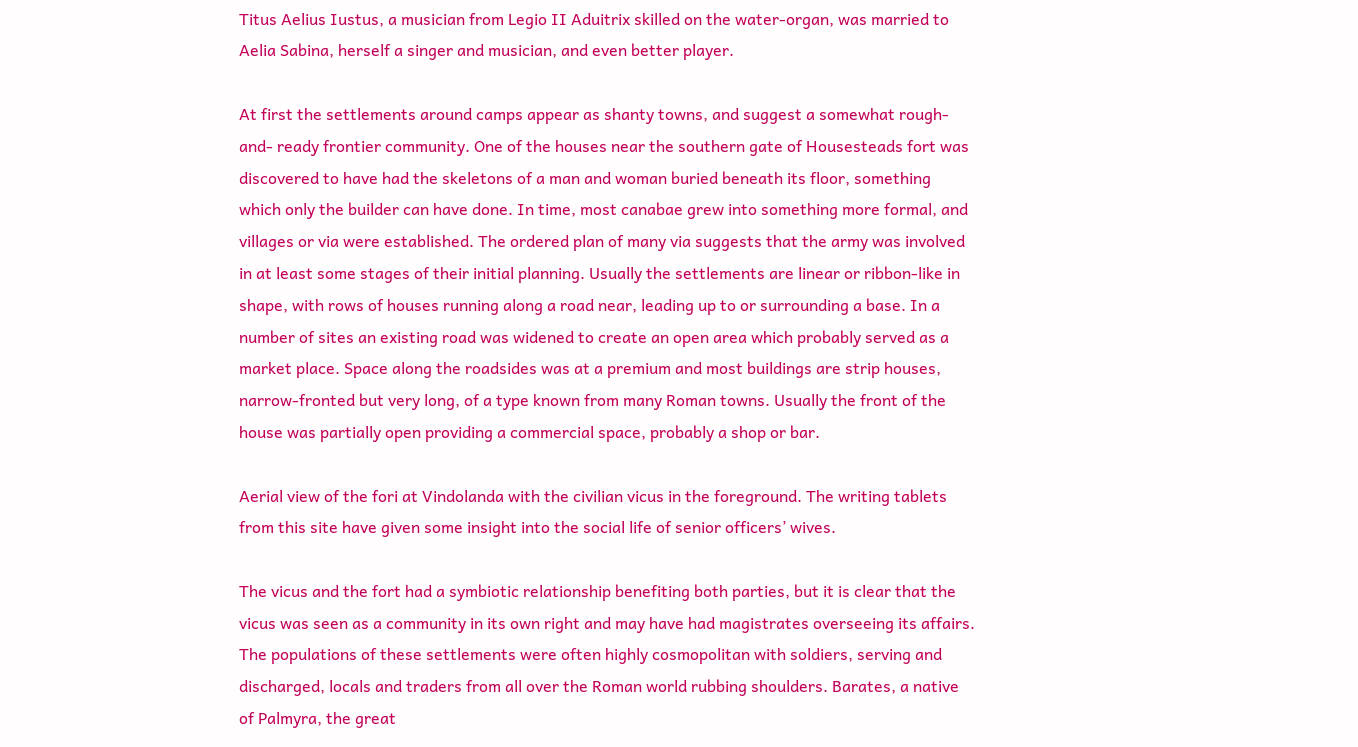Titus Aelius Iustus, a musician from Legio II Aduitrix skilled on the water-organ, was married to Aelia Sabina, herself a singer and musician, and even better player.

At first the settlements around camps appear as shanty towns, and suggest a somewhat rough-and- ready frontier community. One of the houses near the southern gate of Housesteads fort was discovered to have had the skeletons of a man and woman buried beneath its floor, something which only the builder can have done. In time, most canabae grew into something more formal, and villages or via were established. The ordered plan of many via suggests that the army was involved in at least some stages of their initial planning. Usually the settlements are linear or ribbon-like in shape, with rows of houses running along a road near, leading up to or surrounding a base. In a number of sites an existing road was widened to create an open area which probably served as a market place. Space along the roadsides was at a premium and most buildings are strip houses, narrow-fronted but very long, of a type known from many Roman towns. Usually the front of the house was partially open providing a commercial space, probably a shop or bar.

Aerial view of the fori at Vindolanda with the civilian vicus in the foreground. The writing tablets from this site have given some insight into the social life of senior officers’ wives.

The vicus and the fort had a symbiotic relationship benefiting both parties, but it is clear that the vicus was seen as a community in its own right and may have had magistrates overseeing its affairs. The populations of these settlements were often highly cosmopolitan with soldiers, serving and discharged, locals and traders from all over the Roman world rubbing shoulders. Barates, a native of Palmyra, the great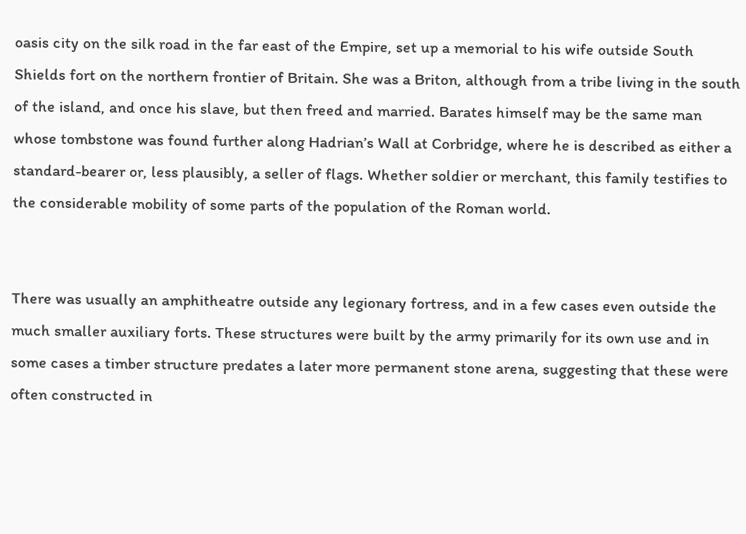oasis city on the silk road in the far east of the Empire, set up a memorial to his wife outside South Shields fort on the northern frontier of Britain. She was a Briton, although from a tribe living in the south of the island, and once his slave, but then freed and married. Barates himself may be the same man whose tombstone was found further along Hadrian’s Wall at Corbridge, where he is described as either a standard-bearer or, less plausibly, a seller of flags. Whether soldier or merchant, this family testifies to the considerable mobility of some parts of the population of the Roman world.


There was usually an amphitheatre outside any legionary fortress, and in a few cases even outside the much smaller auxiliary forts. These structures were built by the army primarily for its own use and in some cases a timber structure predates a later more permanent stone arena, suggesting that these were often constructed in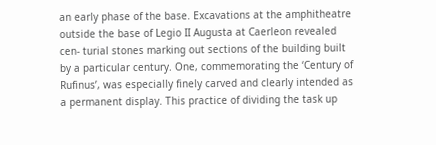an early phase of the base. Excavations at the amphitheatre outside the base of Legio II Augusta at Caerleon revealed cen- turial stones marking out sections of the building built by a particular century. One, commemorating the ‘Century of Rufinus’, was especially finely carved and clearly intended as a permanent display. This practice of dividing the task up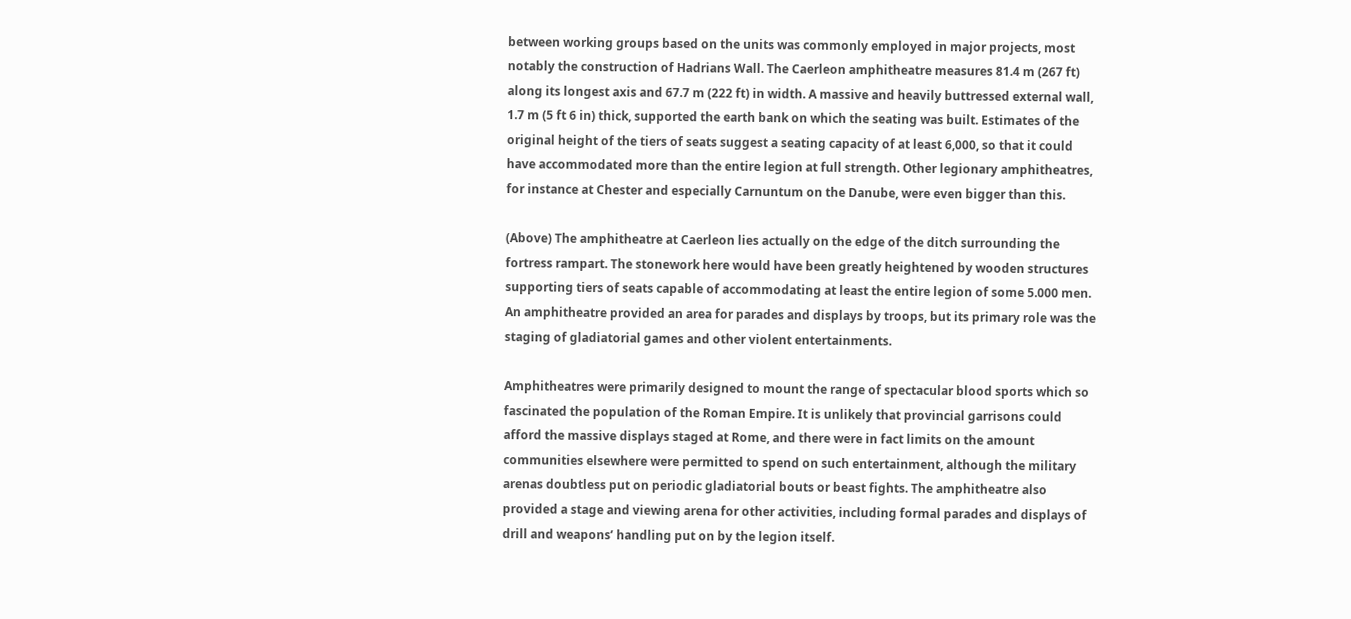between working groups based on the units was commonly employed in major projects, most notably the construction of Hadrians Wall. The Caerleon amphitheatre measures 81.4 m (267 ft) along its longest axis and 67.7 m (222 ft) in width. A massive and heavily buttressed external wall, 1.7 m (5 ft 6 in) thick, supported the earth bank on which the seating was built. Estimates of the original height of the tiers of seats suggest a seating capacity of at least 6,000, so that it could have accommodated more than the entire legion at full strength. Other legionary amphitheatres, for instance at Chester and especially Carnuntum on the Danube, were even bigger than this.

(Above) The amphitheatre at Caerleon lies actually on the edge of the ditch surrounding the fortress rampart. The stonework here would have been greatly heightened by wooden structures supporting tiers of seats capable of accommodating at least the entire legion of some 5.000 men. An amphitheatre provided an area for parades and displays by troops, but its primary role was the staging of gladiatorial games and other violent entertainments.

Amphitheatres were primarily designed to mount the range of spectacular blood sports which so fascinated the population of the Roman Empire. It is unlikely that provincial garrisons could afford the massive displays staged at Rome, and there were in fact limits on the amount communities elsewhere were permitted to spend on such entertainment, although the military arenas doubtless put on periodic gladiatorial bouts or beast fights. The amphitheatre also provided a stage and viewing arena for other activities, including formal parades and displays of drill and weapons’ handling put on by the legion itself.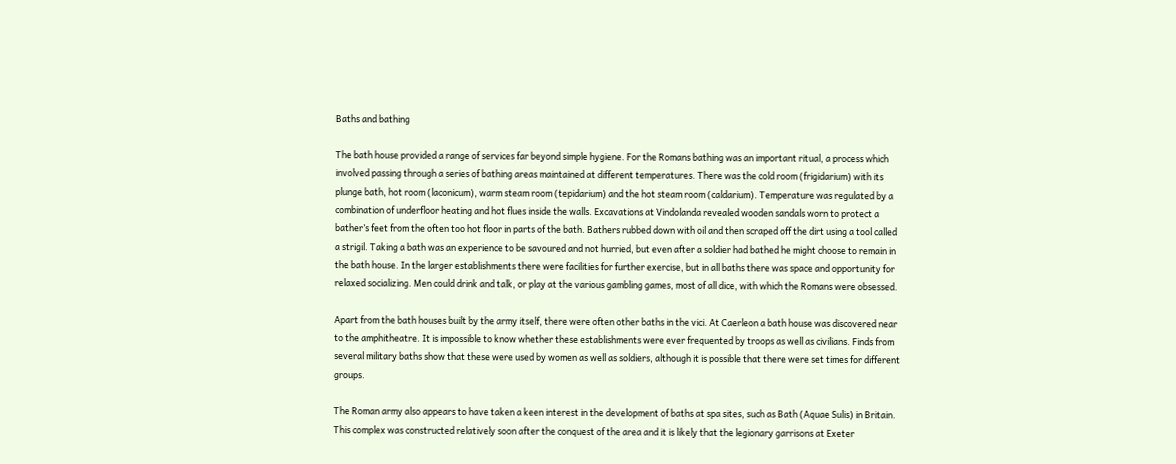Baths and bathing

The bath house provided a range of services far beyond simple hygiene. For the Romans bathing was an important ritual, a process which involved passing through a series of bathing areas maintained at different temperatures. There was the cold room (frigidarium) with its plunge bath, hot room (laconicum), warm steam room (tepidarium) and the hot steam room (caldarium). Temperature was regulated by a combination of underfloor heating and hot flues inside the walls. Excavations at Vindolanda revealed wooden sandals worn to protect a bather’s feet from the often too hot floor in parts of the bath. Bathers rubbed down with oil and then scraped off the dirt using a tool called a strigil. Taking a bath was an experience to be savoured and not hurried, but even after a soldier had bathed he might choose to remain in the bath house. In the larger establishments there were facilities for further exercise, but in all baths there was space and opportunity for relaxed socializing. Men could drink and talk, or play at the various gambling games, most of all dice, with which the Romans were obsessed.

Apart from the bath houses built by the army itself, there were often other baths in the vici. At Caerleon a bath house was discovered near to the amphitheatre. It is impossible to know whether these establishments were ever frequented by troops as well as civilians. Finds from several military baths show that these were used by women as well as soldiers, although it is possible that there were set times for different groups.

The Roman army also appears to have taken a keen interest in the development of baths at spa sites, such as Bath (Aquae Sulis) in Britain. This complex was constructed relatively soon after the conquest of the area and it is likely that the legionary garrisons at Exeter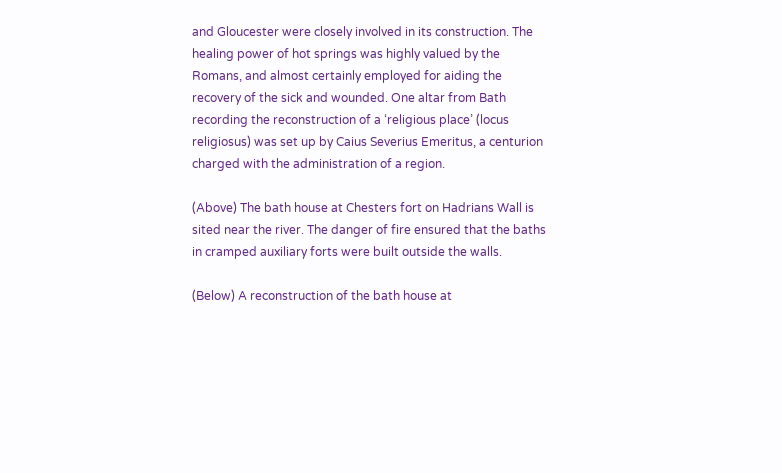and Gloucester were closely involved in its construction. The healing power of hot springs was highly valued by the Romans, and almost certainly employed for aiding the recovery of the sick and wounded. One altar from Bath recording the reconstruction of a ‘religious place’ (locus religiosus) was set up by Caius Severius Emeritus, a centurion charged with the administration of a region.

(Above) The bath house at Chesters fort on Hadrians Wall is sited near the river. The danger of fire ensured that the baths in cramped auxiliary forts were built outside the walls.

(Below) A reconstruction of the bath house at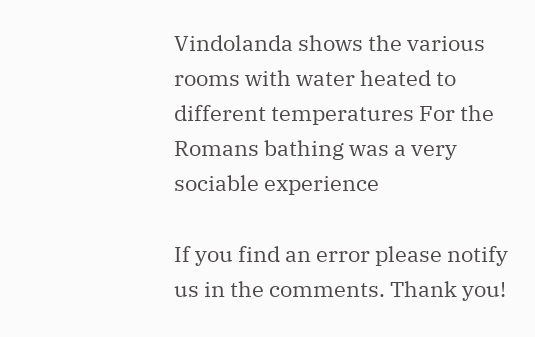Vindolanda shows the various rooms with water heated to different temperatures For the Romans bathing was a very sociable experience

If you find an error please notify us in the comments. Thank you!